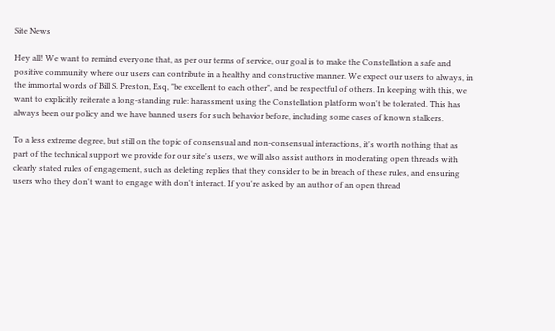Site News

Hey all! We want to remind everyone that, as per our terms of service, our goal is to make the Constellation a safe and positive community where our users can contribute in a healthy and constructive manner. We expect our users to always, in the immortal words of Bill S. Preston, Esq, "be excellent to each other", and be respectful of others. In keeping with this, we want to explicitly reiterate a long-standing rule: harassment using the Constellation platform won't be tolerated. This has always been our policy and we have banned users for such behavior before, including some cases of known stalkers.

To a less extreme degree, but still on the topic of consensual and non-consensual interactions, it's worth nothing that as part of the technical support we provide for our site's users, we will also assist authors in moderating open threads with clearly stated rules of engagement, such as deleting replies that they consider to be in breach of these rules, and ensuring users who they don't want to engage with don't interact. If you're asked by an author of an open thread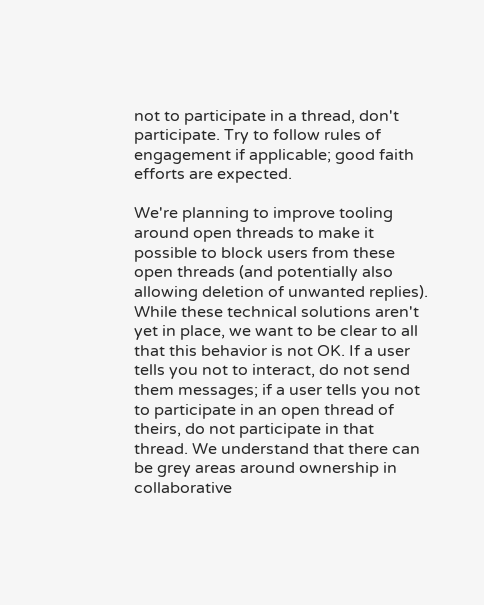not to participate in a thread, don't participate. Try to follow rules of engagement if applicable; good faith efforts are expected.

We're planning to improve tooling around open threads to make it possible to block users from these open threads (and potentially also allowing deletion of unwanted replies). While these technical solutions aren't yet in place, we want to be clear to all that this behavior is not OK. If a user tells you not to interact, do not send them messages; if a user tells you not to participate in an open thread of theirs, do not participate in that thread. We understand that there can be grey areas around ownership in collaborative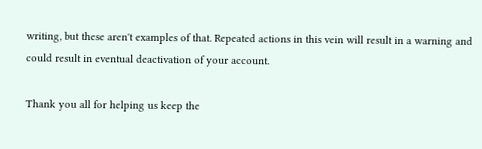writing, but these aren't examples of that. Repeated actions in this vein will result in a warning and could result in eventual deactivation of your account.

Thank you all for helping us keep the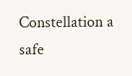Constellation a safe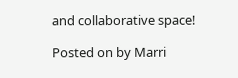and collaborative space!

Posted on by Marri